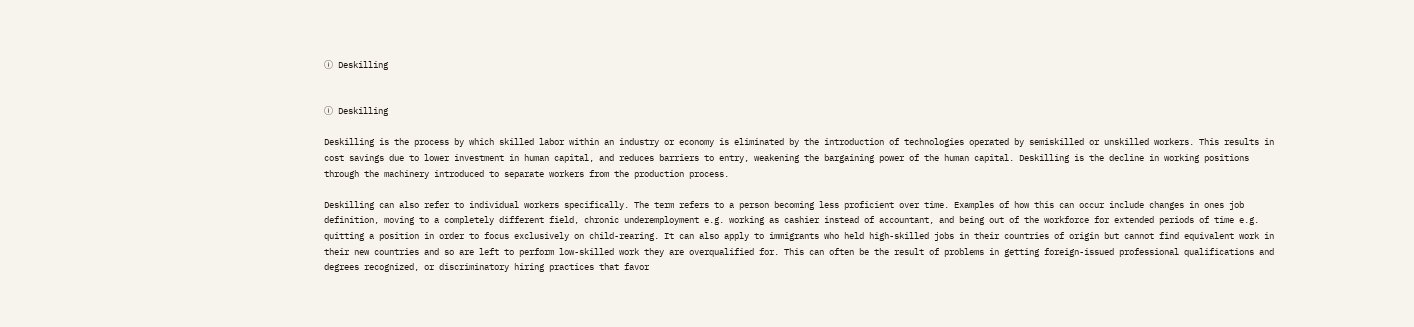ⓘ Deskilling


ⓘ Deskilling

Deskilling is the process by which skilled labor within an industry or economy is eliminated by the introduction of technologies operated by semiskilled or unskilled workers. This results in cost savings due to lower investment in human capital, and reduces barriers to entry, weakening the bargaining power of the human capital. Deskilling is the decline in working positions through the machinery introduced to separate workers from the production process.

Deskilling can also refer to individual workers specifically. The term refers to a person becoming less proficient over time. Examples of how this can occur include changes in ones job definition, moving to a completely different field, chronic underemployment e.g. working as cashier instead of accountant, and being out of the workforce for extended periods of time e.g. quitting a position in order to focus exclusively on child-rearing. It can also apply to immigrants who held high-skilled jobs in their countries of origin but cannot find equivalent work in their new countries and so are left to perform low-skilled work they are overqualified for. This can often be the result of problems in getting foreign-issued professional qualifications and degrees recognized, or discriminatory hiring practices that favor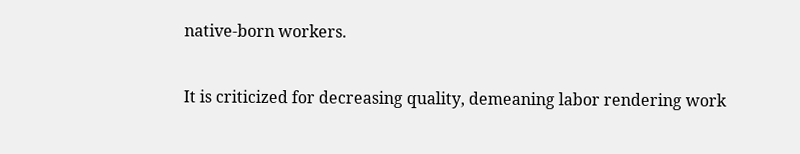native-born workers.

It is criticized for decreasing quality, demeaning labor rendering work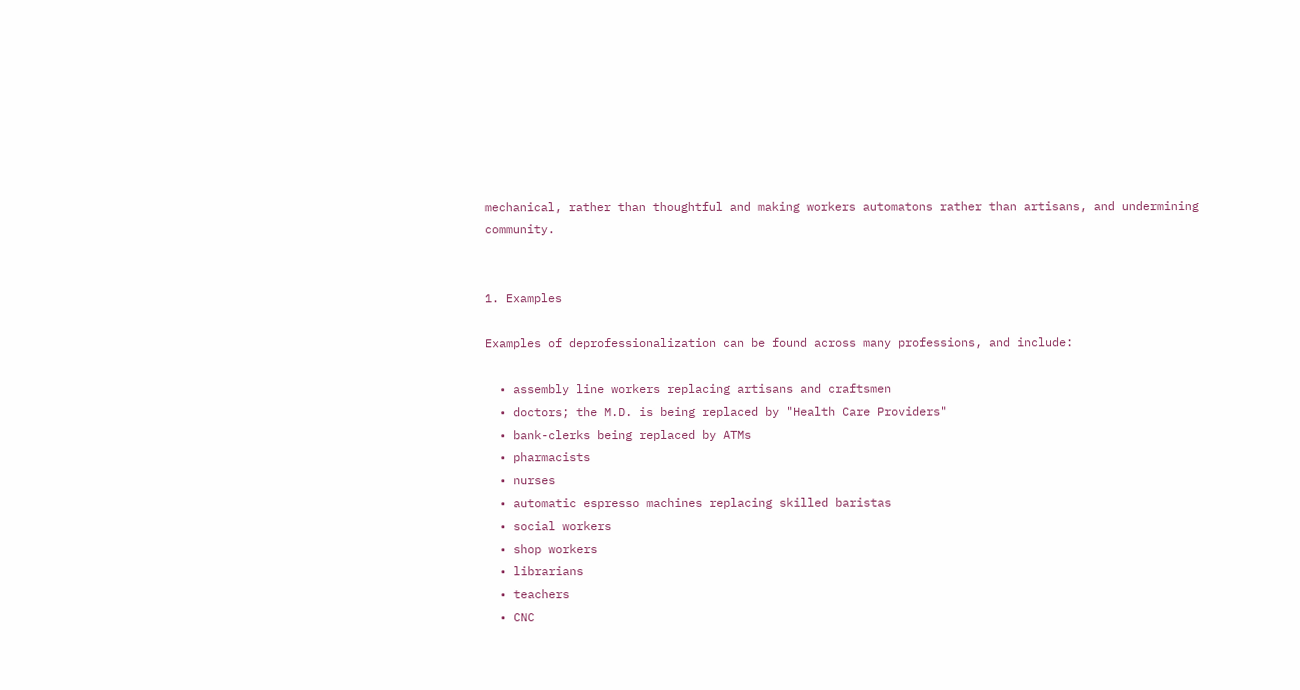mechanical, rather than thoughtful and making workers automatons rather than artisans, and undermining community.


1. Examples

Examples of deprofessionalization can be found across many professions, and include:

  • assembly line workers replacing artisans and craftsmen
  • doctors; the M.D. is being replaced by "Health Care Providers"
  • bank-clerks being replaced by ATMs
  • pharmacists
  • nurses
  • automatic espresso machines replacing skilled baristas
  • social workers
  • shop workers
  • librarians
  • teachers
  • CNC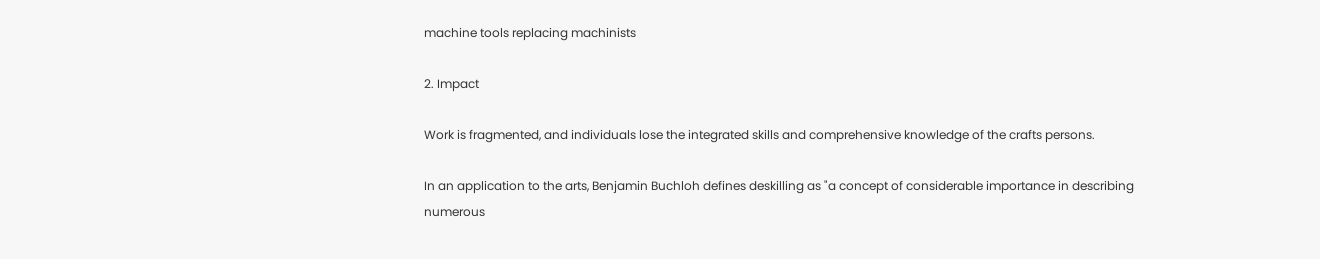machine tools replacing machinists

2. Impact

Work is fragmented, and individuals lose the integrated skills and comprehensive knowledge of the crafts persons.

In an application to the arts, Benjamin Buchloh defines deskilling as "a concept of considerable importance in describing numerous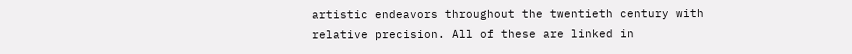artistic endeavors throughout the twentieth century with relative precision. All of these are linked in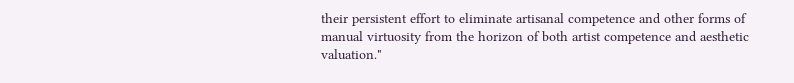their persistent effort to eliminate artisanal competence and other forms of manual virtuosity from the horizon of both artist competence and aesthetic valuation."